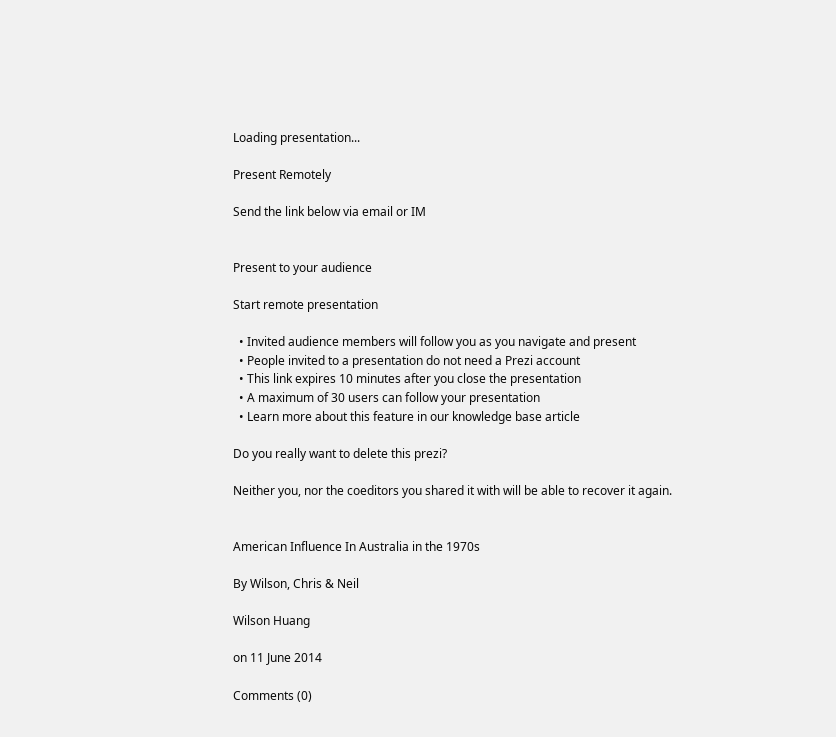Loading presentation...

Present Remotely

Send the link below via email or IM


Present to your audience

Start remote presentation

  • Invited audience members will follow you as you navigate and present
  • People invited to a presentation do not need a Prezi account
  • This link expires 10 minutes after you close the presentation
  • A maximum of 30 users can follow your presentation
  • Learn more about this feature in our knowledge base article

Do you really want to delete this prezi?

Neither you, nor the coeditors you shared it with will be able to recover it again.


American Influence In Australia in the 1970s

By Wilson, Chris & Neil

Wilson Huang

on 11 June 2014

Comments (0)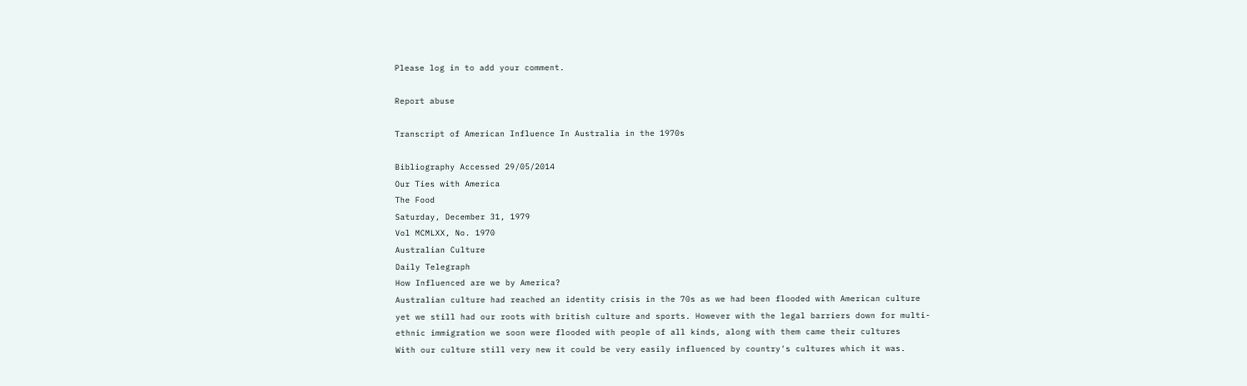Please log in to add your comment.

Report abuse

Transcript of American Influence In Australia in the 1970s

Bibliography Accessed 29/05/2014
Our Ties with America
The Food
Saturday, December 31, 1979
Vol MCMLXX, No. 1970
Australian Culture
Daily Telegraph
How Influenced are we by America?
Australian culture had reached an identity crisis in the 70s as we had been flooded with American culture yet we still had our roots with british culture and sports. However with the legal barriers down for multi-ethnic immigration we soon were flooded with people of all kinds, along with them came their cultures
With our culture still very new it could be very easily influenced by country's cultures which it was.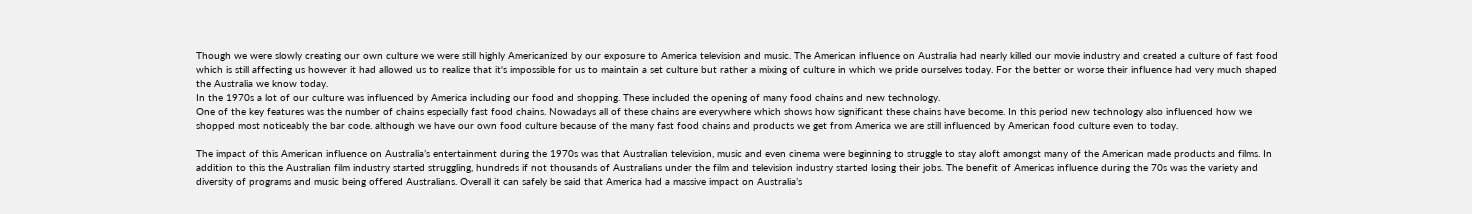Though we were slowly creating our own culture we were still highly Americanized by our exposure to America television and music. The American influence on Australia had nearly killed our movie industry and created a culture of fast food which is still affecting us however it had allowed us to realize that it's impossible for us to maintain a set culture but rather a mixing of culture in which we pride ourselves today. For the better or worse their influence had very much shaped the Australia we know today.
In the 1970s a lot of our culture was influenced by America including our food and shopping. These included the opening of many food chains and new technology.
One of the key features was the number of chains especially fast food chains. Nowadays all of these chains are everywhere which shows how significant these chains have become. In this period new technology also influenced how we shopped most noticeably the bar code. although we have our own food culture because of the many fast food chains and products we get from America we are still influenced by American food culture even to today.

The impact of this American influence on Australia’s entertainment during the 1970s was that Australian television, music and even cinema were beginning to struggle to stay aloft amongst many of the American made products and films. In addition to this the Australian film industry started struggling, hundreds if not thousands of Australians under the film and television industry started losing their jobs. The benefit of Americas influence during the 70s was the variety and diversity of programs and music being offered Australians. Overall it can safely be said that America had a massive impact on Australia’s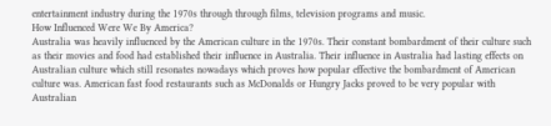entertainment industry during the 1970s through through films, television programs and music.
How Influenced Were We By America?
Australia was heavily influenced by the American culture in the 1970s. Their constant bombardment of their culture such as their movies and food had established their influence in Australia. Their influence in Australia had lasting effects on Australian culture which still resonates nowadays which proves how popular effective the bombardment of American culture was. American fast food restaurants such as McDonalds or Hungry Jacks proved to be very popular with Australian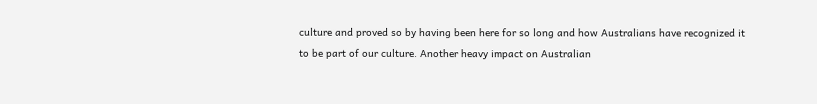culture and proved so by having been here for so long and how Australians have recognized it to be part of our culture. Another heavy impact on Australian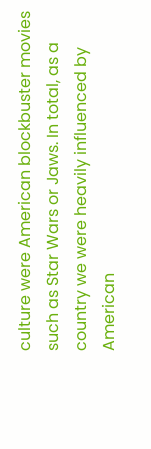culture were American blockbuster movies such as Star Wars or Jaws. In total, as a country we were heavily influenced by American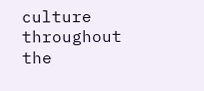culture throughout the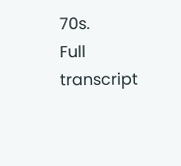70s.
Full transcript